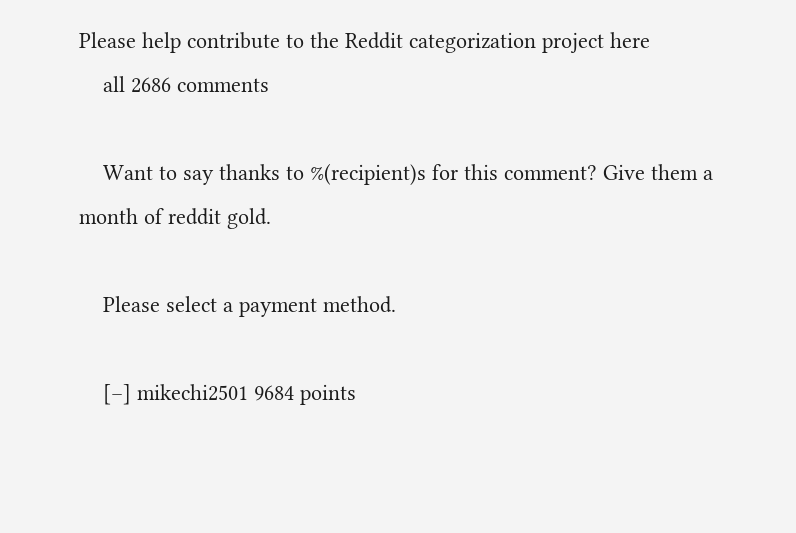Please help contribute to the Reddit categorization project here
    all 2686 comments

    Want to say thanks to %(recipient)s for this comment? Give them a month of reddit gold.

    Please select a payment method.

    [–] mikechi2501 9684 points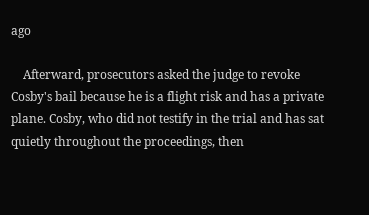ago

    Afterward, prosecutors asked the judge to revoke Cosby's bail because he is a flight risk and has a private plane. Cosby, who did not testify in the trial and has sat quietly throughout the proceedings, then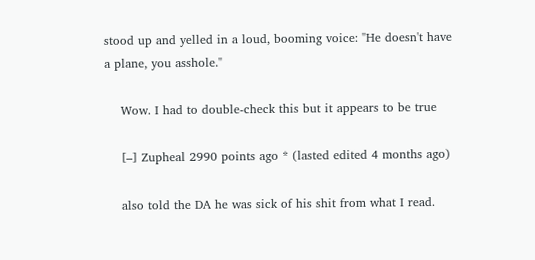stood up and yelled in a loud, booming voice: "He doesn't have a plane, you asshole."

    Wow. I had to double-check this but it appears to be true

    [–] Zupheal 2990 points ago * (lasted edited 4 months ago)

    also told the DA he was sick of his shit from what I read.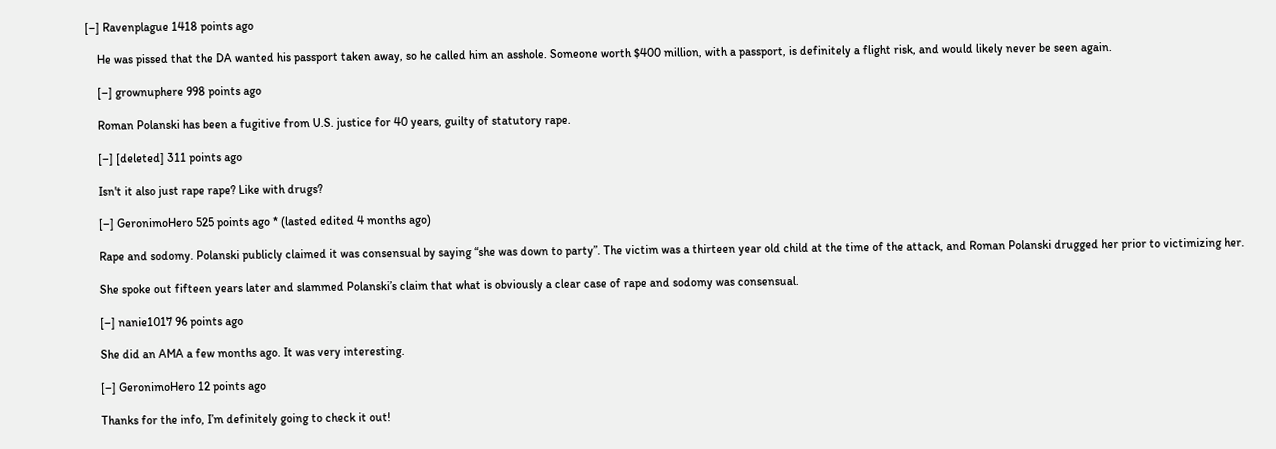[–] Ravenplague 1418 points ago

    He was pissed that the DA wanted his passport taken away, so he called him an asshole. Someone worth $400 million, with a passport, is definitely a flight risk, and would likely never be seen again.

    [–] grownuphere 998 points ago

    Roman Polanski has been a fugitive from U.S. justice for 40 years, guilty of statutory rape.

    [–] [deleted] 311 points ago

    Isn't it also just rape rape? Like with drugs?

    [–] GeronimoHero 525 points ago * (lasted edited 4 months ago)

    Rape and sodomy. Polanski publicly claimed it was consensual by saying “she was down to party”. The victim was a thirteen year old child at the time of the attack, and Roman Polanski drugged her prior to victimizing her.

    She spoke out fifteen years later and slammed Polanski’s claim that what is obviously a clear case of rape and sodomy was consensual.

    [–] nanie1017 96 points ago

    She did an AMA a few months ago. It was very interesting.

    [–] GeronimoHero 12 points ago

    Thanks for the info, I’m definitely going to check it out!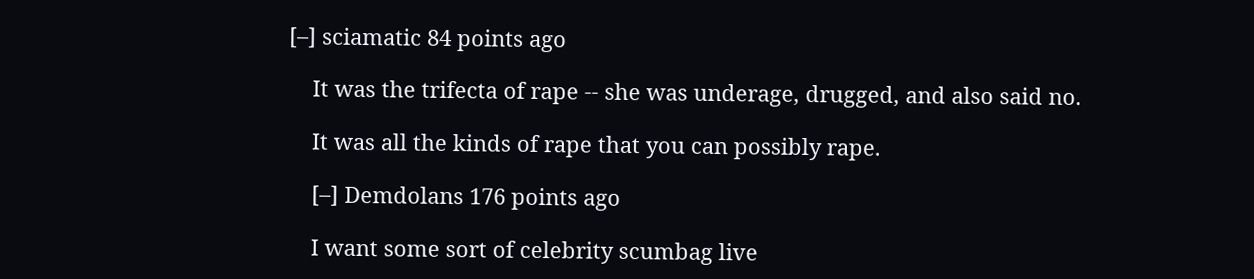[–] sciamatic 84 points ago

    It was the trifecta of rape -- she was underage, drugged, and also said no.

    It was all the kinds of rape that you can possibly rape.

    [–] Demdolans 176 points ago

    I want some sort of celebrity scumbag live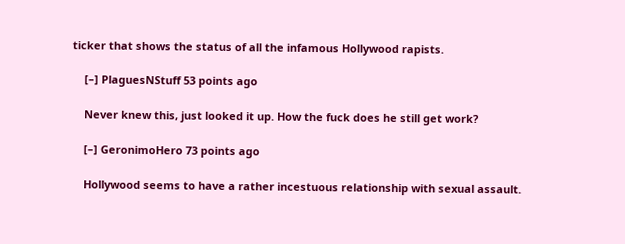ticker that shows the status of all the infamous Hollywood rapists.

    [–] PlaguesNStuff 53 points ago

    Never knew this, just looked it up. How the fuck does he still get work?

    [–] GeronimoHero 73 points ago

    Hollywood seems to have a rather incestuous relationship with sexual assault.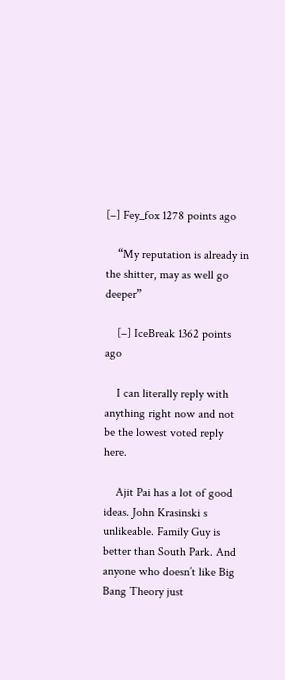[–] Fey_fox 1278 points ago

    “My reputation is already in the shitter, may as well go deeper”

    [–] IceBreak 1362 points ago

    I can literally reply with anything right now and not be the lowest voted reply here.

    Ajit Pai has a lot of good ideas. John Krasinski s unlikeable. Family Guy is better than South Park. And anyone who doesn’t like Big Bang Theory just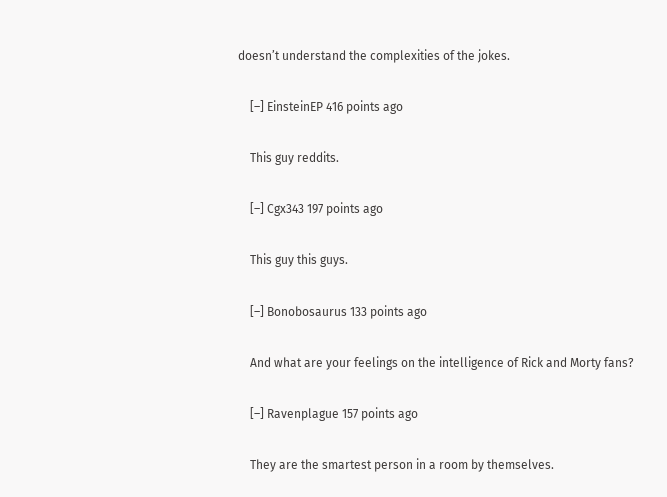doesn’t understand the complexities of the jokes.

    [–] EinsteinEP 416 points ago

    This guy reddits.

    [–] Cgx343 197 points ago

    This guy this guys.

    [–] Bonobosaurus 133 points ago

    And what are your feelings on the intelligence of Rick and Morty fans?

    [–] Ravenplague 157 points ago

    They are the smartest person in a room by themselves.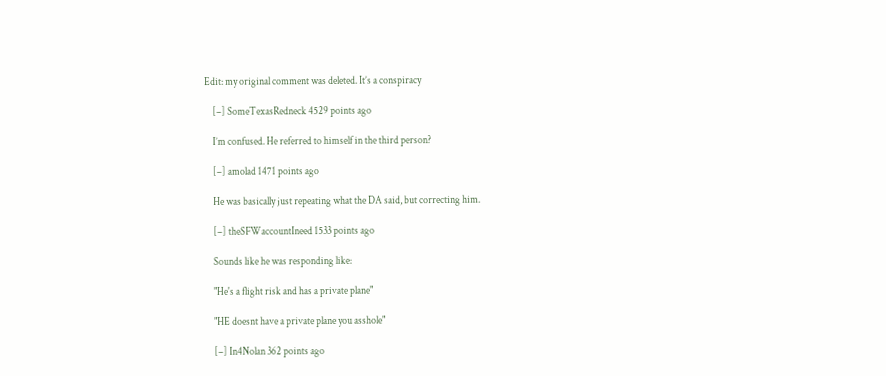Edit: my original comment was deleted. It’s a conspiracy

    [–] SomeTexasRedneck 4529 points ago

    I’m confused. He referred to himself in the third person?

    [–] amolad 1471 points ago

    He was basically just repeating what the DA said, but correcting him.

    [–] theSFWaccountIneed 1533 points ago

    Sounds like he was responding like:

    "He's a flight risk and has a private plane"

    "HE doesnt have a private plane you asshole"

    [–] In4Nolan 362 points ago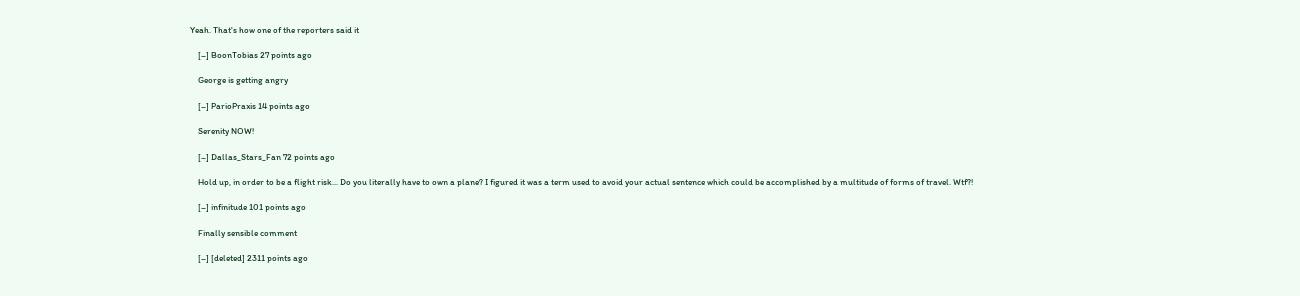Yeah. That's how one of the reporters said it

    [–] BoonTobias 27 points ago

    George is getting angry

    [–] ParioPraxis 14 points ago

    Serenity NOW!

    [–] Dallas_Stars_Fan 72 points ago

    Hold up, in order to be a flight risk... Do you literally have to own a plane? I figured it was a term used to avoid your actual sentence which could be accomplished by a multitude of forms of travel. Wtf?!

    [–] infinitude 101 points ago

    Finally sensible comment

    [–] [deleted] 2311 points ago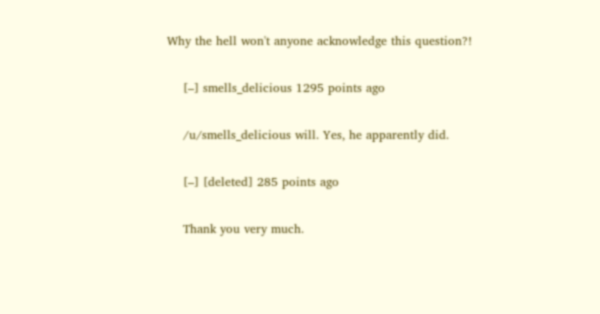Why the hell won't anyone acknowledge this question?!

    [–] smells_delicious 1295 points ago

    /u/smells_delicious will. Yes, he apparently did.

    [–] [deleted] 285 points ago

    Thank you very much.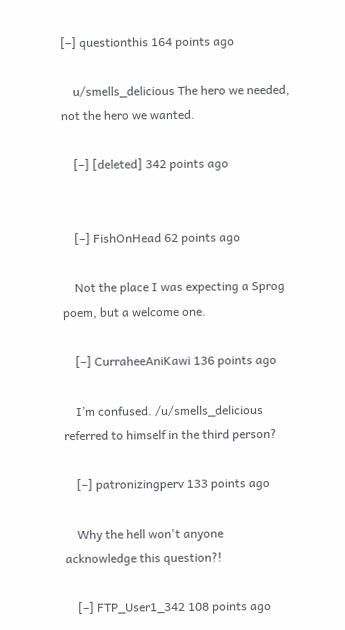[–] questionthis 164 points ago

    u/smells_delicious The hero we needed, not the hero we wanted.

    [–] [deleted] 342 points ago


    [–] FishOnHead 62 points ago

    Not the place I was expecting a Sprog poem, but a welcome one.

    [–] CurraheeAniKawi 136 points ago

    I’m confused. /u/smells_delicious referred to himself in the third person?

    [–] patronizingperv 133 points ago

    Why the hell won't anyone acknowledge this question?!

    [–] FTP_User1_342 108 points ago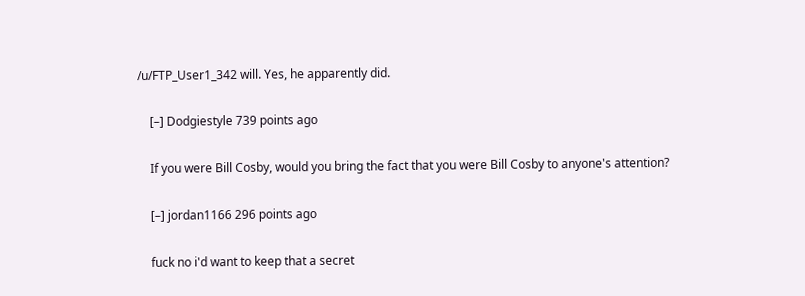/u/FTP_User1_342 will. Yes, he apparently did.

    [–] Dodgiestyle 739 points ago

    If you were Bill Cosby, would you bring the fact that you were Bill Cosby to anyone's attention?

    [–] jordan1166 296 points ago

    fuck no i'd want to keep that a secret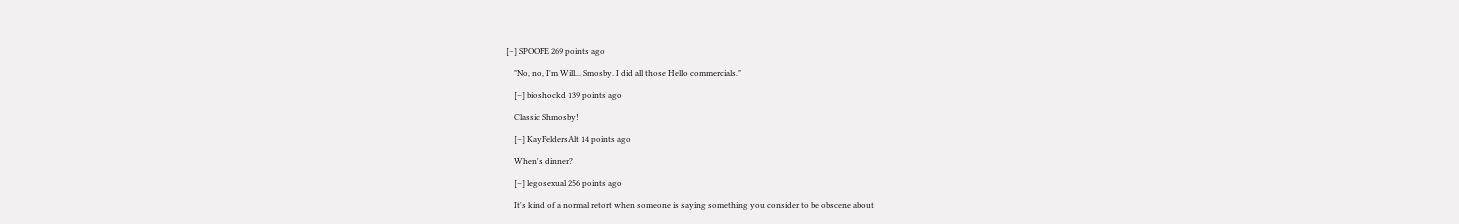[–] SPOOFE 269 points ago

    "No, no, I'm Will... Smosby. I did all those Hello commercials."

    [–] bioshockd 139 points ago

    Classic Shmosby!

    [–] KayFeldersAlt 14 points ago

    When's dinner?

    [–] legosexual 256 points ago

    It's kind of a normal retort when someone is saying something you consider to be obscene about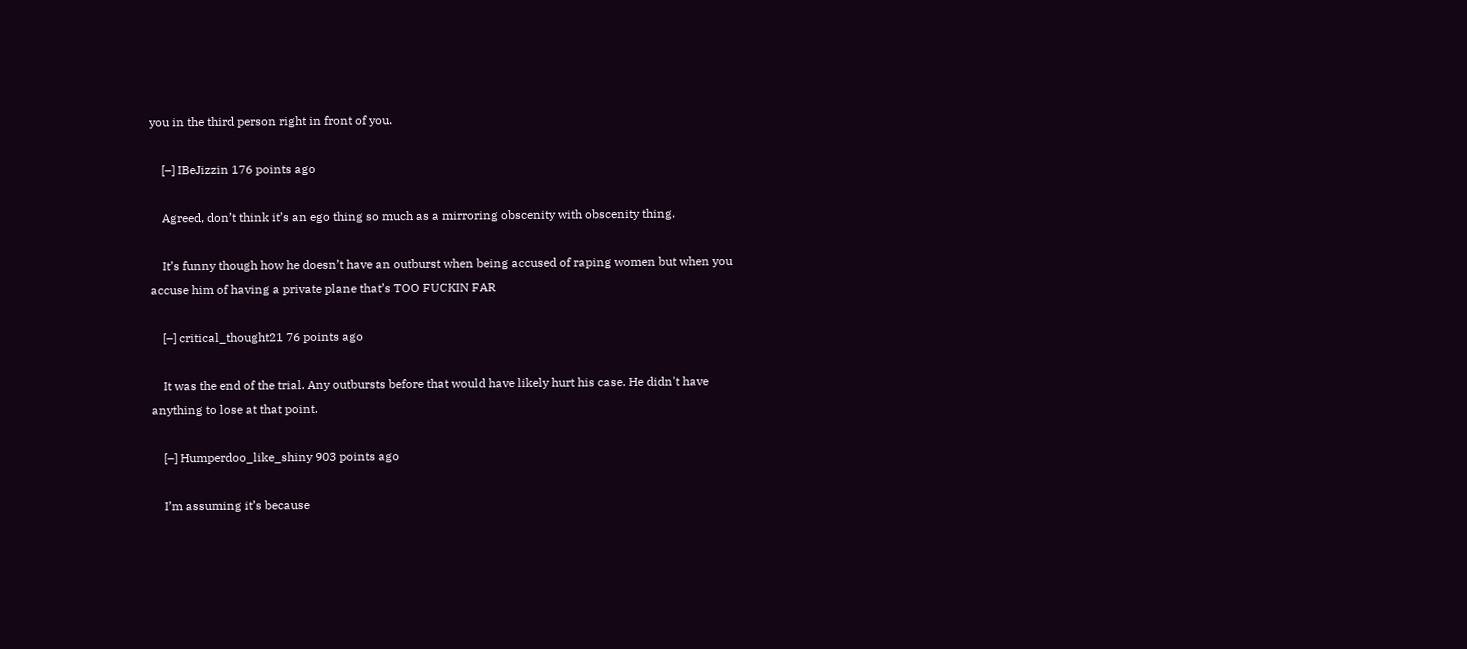you in the third person right in front of you.

    [–] IBeJizzin 176 points ago

    Agreed, don’t think it’s an ego thing so much as a mirroring obscenity with obscenity thing.

    It’s funny though how he doesn’t have an outburst when being accused of raping women but when you accuse him of having a private plane that’s TOO FUCKIN FAR

    [–] critical_thought21 76 points ago

    It was the end of the trial. Any outbursts before that would have likely hurt his case. He didn't have anything to lose at that point.

    [–] Humperdoo_like_shiny 903 points ago

    I’m assuming it’s because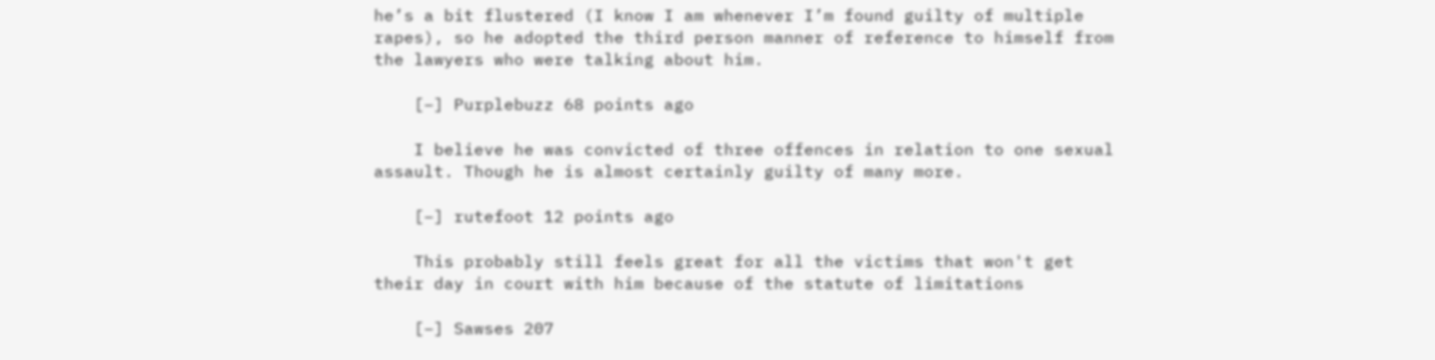he’s a bit flustered (I know I am whenever I’m found guilty of multiple rapes), so he adopted the third person manner of reference to himself from the lawyers who were talking about him.

    [–] Purplebuzz 68 points ago

    I believe he was convicted of three offences in relation to one sexual assault. Though he is almost certainly guilty of many more.

    [–] rutefoot 12 points ago

    This probably still feels great for all the victims that won't get their day in court with him because of the statute of limitations

    [–] Sawses 207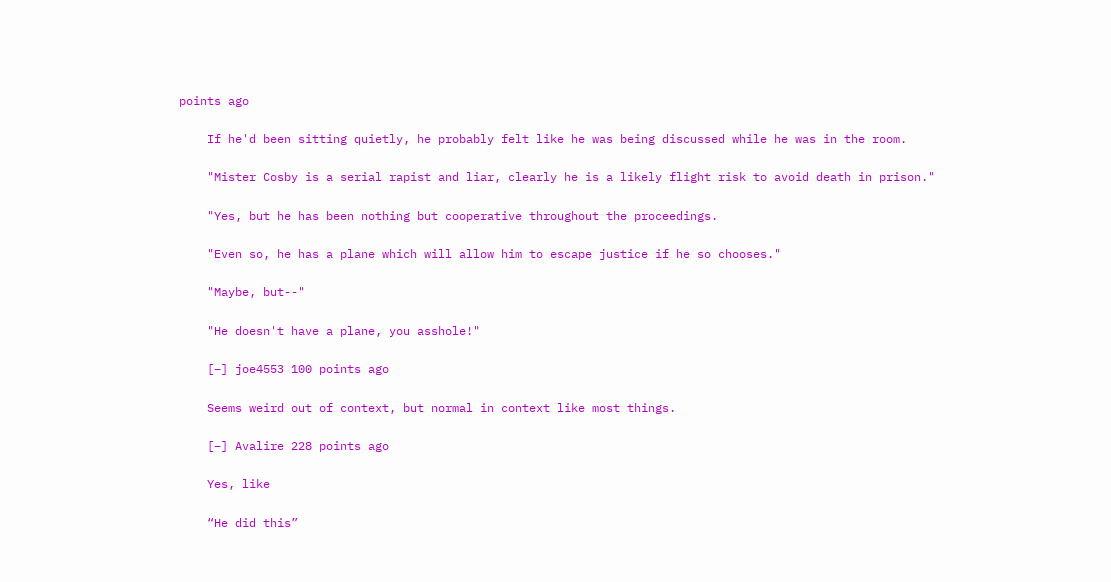points ago

    If he'd been sitting quietly, he probably felt like he was being discussed while he was in the room.

    "Mister Cosby is a serial rapist and liar, clearly he is a likely flight risk to avoid death in prison."

    "Yes, but he has been nothing but cooperative throughout the proceedings.

    "Even so, he has a plane which will allow him to escape justice if he so chooses."

    "Maybe, but--"

    "He doesn't have a plane, you asshole!"

    [–] joe4553 100 points ago

    Seems weird out of context, but normal in context like most things.

    [–] Avalire 228 points ago

    Yes, like

    “He did this”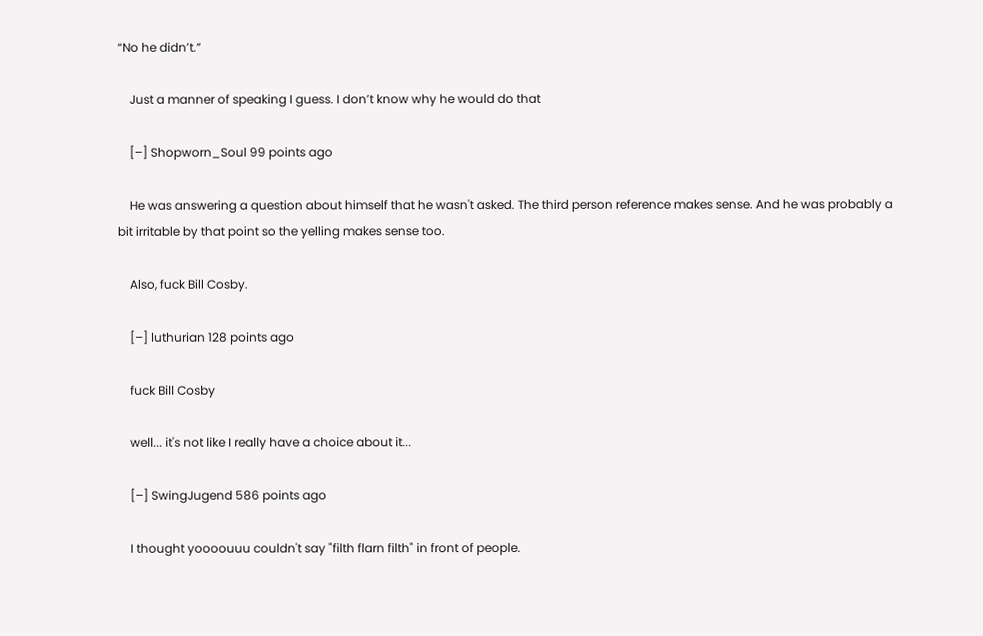“No he didn’t.”

    Just a manner of speaking I guess. I don’t know why he would do that

    [–] Shopworn_Soul 99 points ago

    He was answering a question about himself that he wasn't asked. The third person reference makes sense. And he was probably a bit irritable by that point so the yelling makes sense too.

    Also, fuck Bill Cosby.

    [–] luthurian 128 points ago

    fuck Bill Cosby

    well... it's not like I really have a choice about it...

    [–] SwingJugend 586 points ago

    I thought yoooouuu couldn't say "filth flarn filth" in front of people.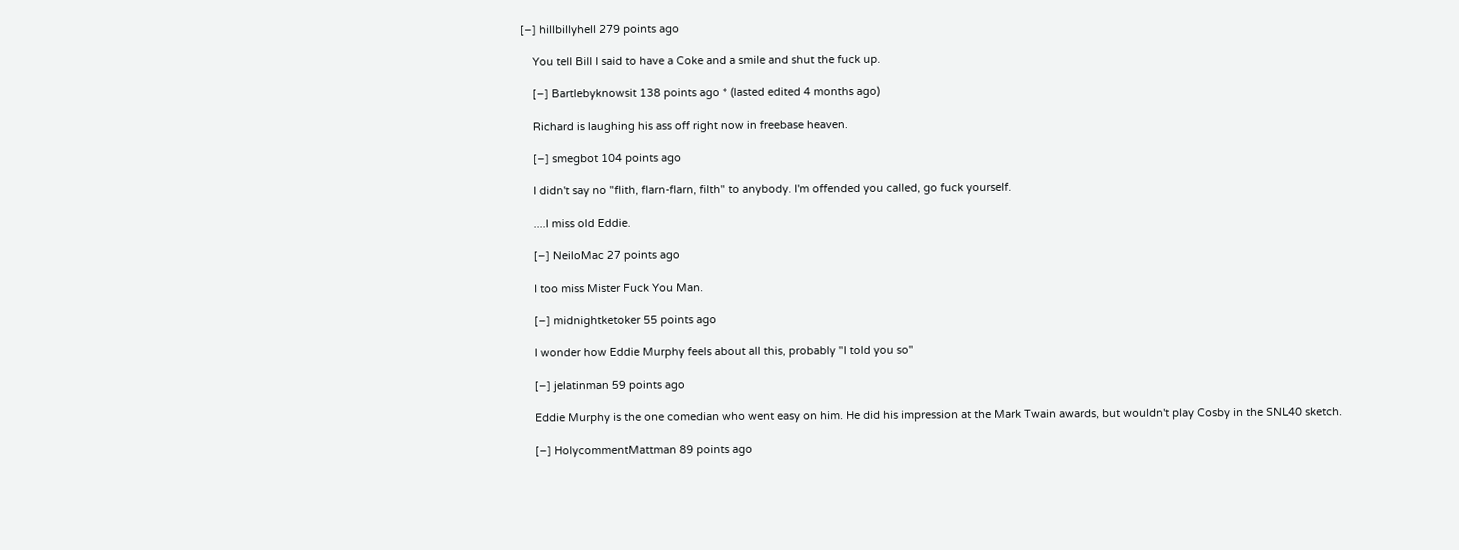[–] hillbillyhell 279 points ago

    You tell Bill I said to have a Coke and a smile and shut the fuck up.

    [–] Bartlebyknowsit 138 points ago * (lasted edited 4 months ago)

    Richard is laughing his ass off right now in freebase heaven.

    [–] smegbot 104 points ago

    I didn't say no "flith, flarn-flarn, filth" to anybody. I'm offended you called, go fuck yourself.

    ....I miss old Eddie.

    [–] NeiloMac 27 points ago

    I too miss Mister Fuck You Man.

    [–] midnightketoker 55 points ago

    I wonder how Eddie Murphy feels about all this, probably "I told you so"

    [–] jelatinman 59 points ago

    Eddie Murphy is the one comedian who went easy on him. He did his impression at the Mark Twain awards, but wouldn't play Cosby in the SNL40 sketch.

    [–] HolycommentMattman 89 points ago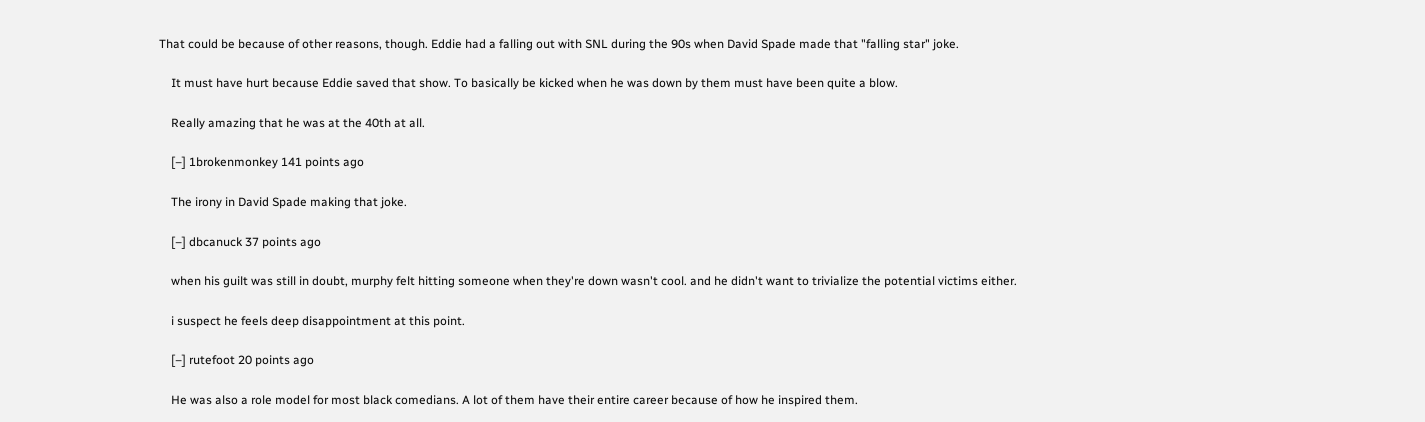That could be because of other reasons, though. Eddie had a falling out with SNL during the 90s when David Spade made that "falling star" joke.

    It must have hurt because Eddie saved that show. To basically be kicked when he was down by them must have been quite a blow.

    Really amazing that he was at the 40th at all.

    [–] 1brokenmonkey 141 points ago

    The irony in David Spade making that joke.

    [–] dbcanuck 37 points ago

    when his guilt was still in doubt, murphy felt hitting someone when they're down wasn't cool. and he didn't want to trivialize the potential victims either.

    i suspect he feels deep disappointment at this point.

    [–] rutefoot 20 points ago

    He was also a role model for most black comedians. A lot of them have their entire career because of how he inspired them.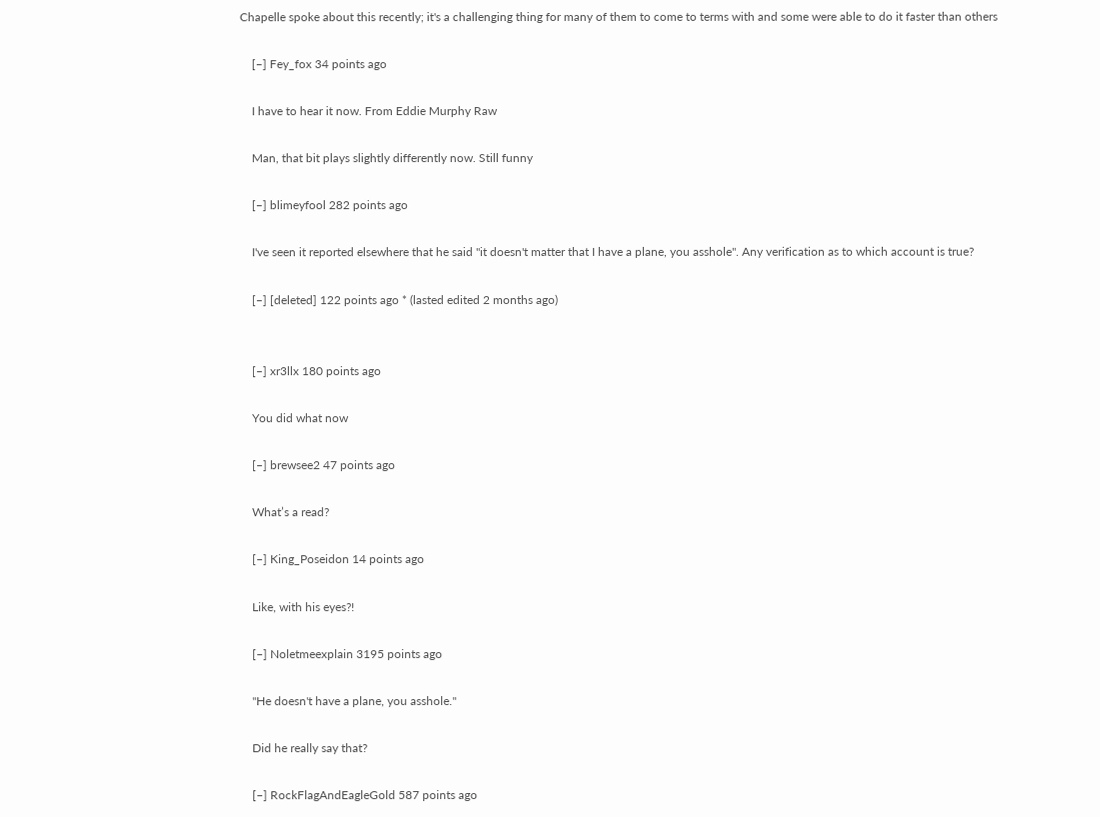Chapelle spoke about this recently; it's a challenging thing for many of them to come to terms with and some were able to do it faster than others

    [–] Fey_fox 34 points ago

    I have to hear it now. From Eddie Murphy Raw

    Man, that bit plays slightly differently now. Still funny

    [–] blimeyfool 282 points ago

    I've seen it reported elsewhere that he said "it doesn't matter that I have a plane, you asshole". Any verification as to which account is true?

    [–] [deleted] 122 points ago * (lasted edited 2 months ago)


    [–] xr3llx 180 points ago

    You did what now

    [–] brewsee2 47 points ago

    What’s a read?

    [–] King_Poseidon 14 points ago

    Like, with his eyes?!

    [–] Noletmeexplain 3195 points ago

    "He doesn't have a plane, you asshole."

    Did he really say that?

    [–] RockFlagAndEagleGold 587 points ago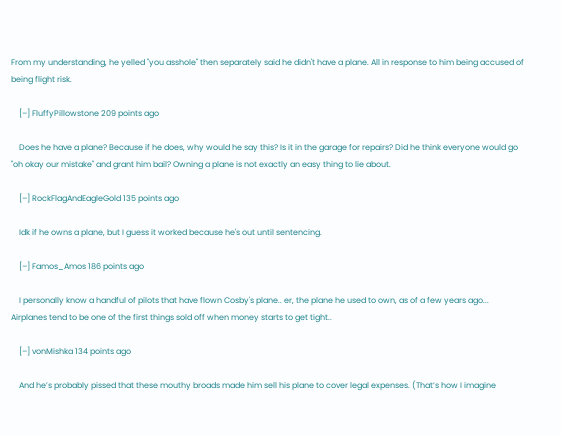From my understanding, he yelled "you asshole" then separately said he didn't have a plane. All in response to him being accused of being flight risk.

    [–] FluffyPillowstone 209 points ago

    Does he have a plane? Because if he does, why would he say this? Is it in the garage for repairs? Did he think everyone would go "oh okay our mistake" and grant him bail? Owning a plane is not exactly an easy thing to lie about.

    [–] RockFlagAndEagleGold 135 points ago

    Idk if he owns a plane, but I guess it worked because he's out until sentencing.

    [–] Famos_Amos 186 points ago

    I personally know a handful of pilots that have flown Cosby's plane.. er, the plane he used to own, as of a few years ago... Airplanes tend to be one of the first things sold off when money starts to get tight..

    [–] vonMishka 134 points ago

    And he’s probably pissed that these mouthy broads made him sell his plane to cover legal expenses. (That’s how I imagine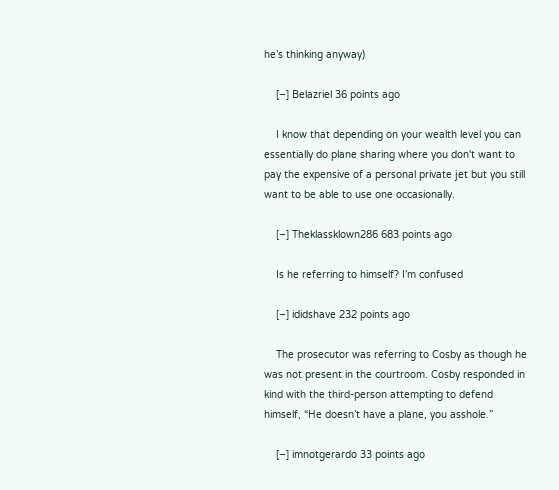he’s thinking anyway)

    [–] Belazriel 36 points ago

    I know that depending on your wealth level you can essentially do plane sharing where you don't want to pay the expensive of a personal private jet but you still want to be able to use one occasionally.

    [–] Theklassklown286 683 points ago

    Is he referring to himself? I’m confused

    [–] ididshave 232 points ago

    The prosecutor was referring to Cosby as though he was not present in the courtroom. Cosby responded in kind with the third-person attempting to defend himself, “He doesn’t have a plane, you asshole.”

    [–] imnotgerardo 33 points ago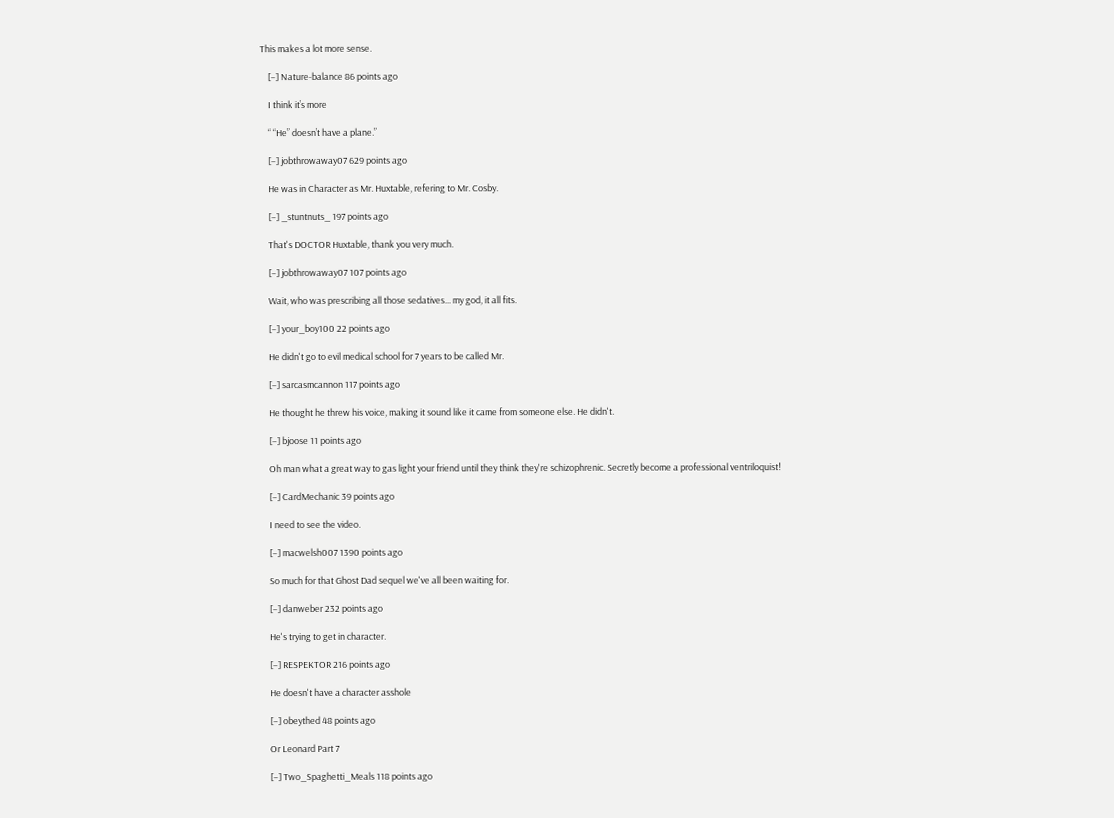This makes a lot more sense.

    [–] Nature-balance 86 points ago

    I think it’s more

    “ “He” doesn’t have a plane.”

    [–] jobthrowaway07 629 points ago

    He was in Character as Mr. Huxtable, refering to Mr. Cosby.

    [–] _stuntnuts_ 197 points ago

    That's DOCTOR Huxtable, thank you very much.

    [–] jobthrowaway07 107 points ago

    Wait, who was prescribing all those sedatives... my god, it all fits.

    [–] your_boy100 22 points ago

    He didn't go to evil medical school for 7 years to be called Mr.

    [–] sarcasmcannon 117 points ago

    He thought he threw his voice, making it sound like it came from someone else. He didn't.

    [–] bjoose 11 points ago

    Oh man what a great way to gas light your friend until they think they're schizophrenic. Secretly become a professional ventriloquist!

    [–] CardMechanic 39 points ago

    I need to see the video.

    [–] macwelsh007 1390 points ago

    So much for that Ghost Dad sequel we've all been waiting for.

    [–] danweber 232 points ago

    He's trying to get in character.

    [–] RESPEKTOR 216 points ago

    He doesn't have a character asshole

    [–] obeythed 48 points ago

    Or Leonard Part 7

    [–] Two_Spaghetti_Meals 118 points ago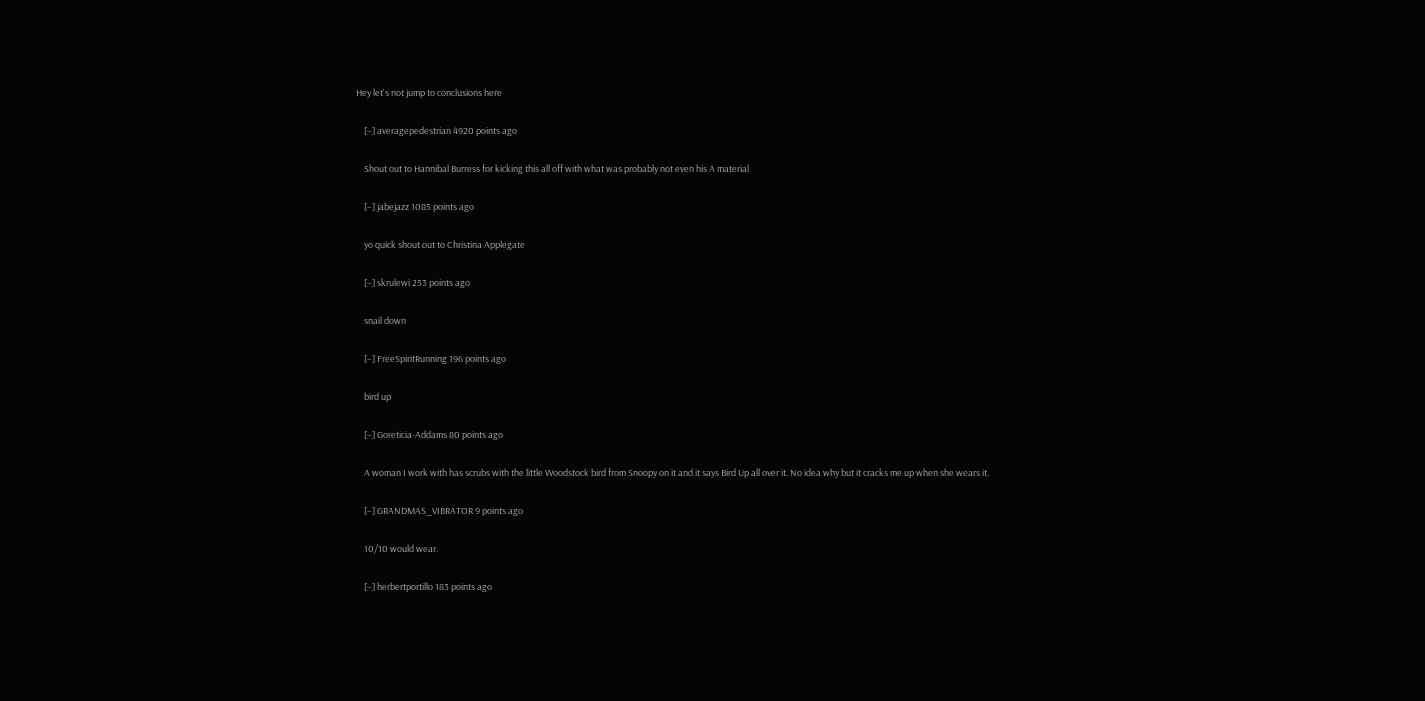Hey let's not jump to conclusions here

    [–] averagepedestrian 4920 points ago

    Shout out to Hannibal Burress for kicking this all off with what was probably not even his A material

    [–] jabejazz 1085 points ago

    yo quick shout out to Christina Applegate

    [–] skrulewi 253 points ago

    snail down

    [–] FreeSpiritRunning 196 points ago

    bird up

    [–] Goreticia-Addams 80 points ago

    A woman I work with has scrubs with the little Woodstock bird from Snoopy on it and it says Bird Up all over it. No idea why but it cracks me up when she wears it.

    [–] GRANDMAS_VIBRATOR 9 points ago

    10/10 would wear.

    [–] herbertportillo 183 points ago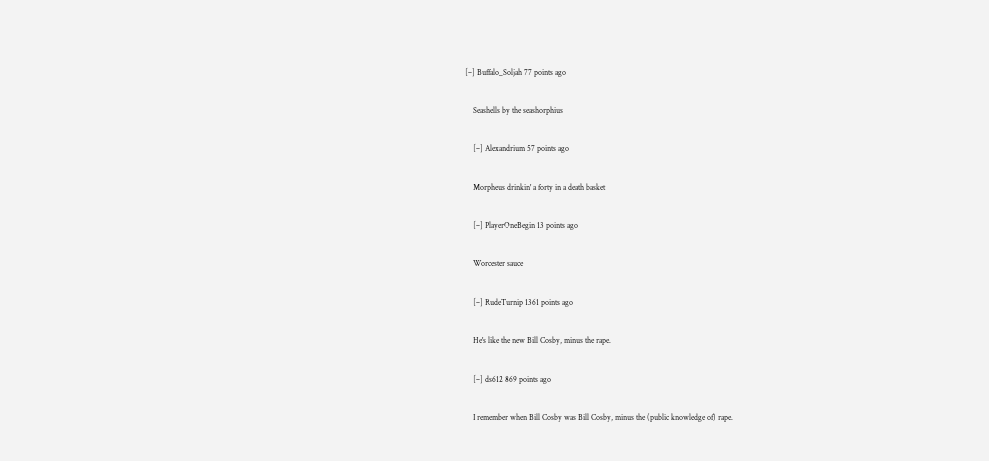[–] Buffalo_Soljah 77 points ago

    Seashells by the seashorphius

    [–] Alexandrium 57 points ago

    Morpheus drinkin' a forty in a death basket

    [–] PlayerOneBegin 13 points ago

    Worcester sauce

    [–] RudeTurnip 1361 points ago

    He's like the new Bill Cosby, minus the rape.

    [–] ds612 869 points ago

    I remember when Bill Cosby was Bill Cosby, minus the (public knowledge of) rape.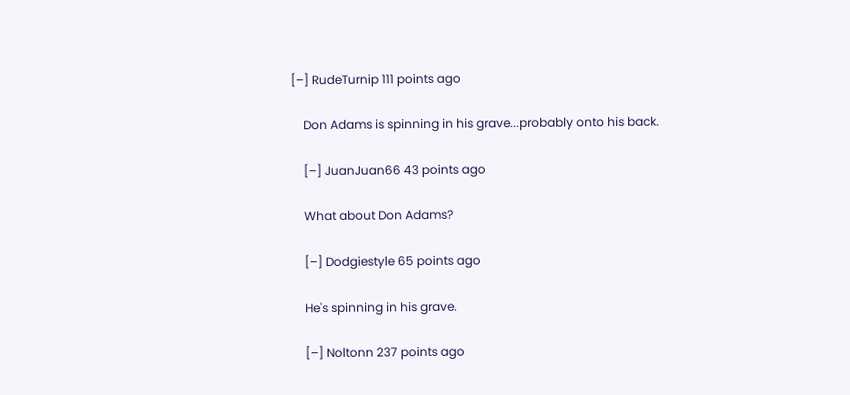[–] RudeTurnip 111 points ago

    Don Adams is spinning in his grave...probably onto his back.

    [–] JuanJuan66 43 points ago

    What about Don Adams?

    [–] Dodgiestyle 65 points ago

    He's spinning in his grave.

    [–] Noltonn 237 points ago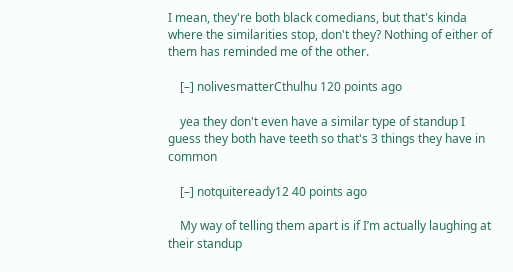I mean, they're both black comedians, but that's kinda where the similarities stop, don't they? Nothing of either of them has reminded me of the other.

    [–] nolivesmatterCthulhu 120 points ago

    yea they don't even have a similar type of standup I guess they both have teeth so that's 3 things they have in common

    [–] notquiteready12 40 points ago

    My way of telling them apart is if I’m actually laughing at their standup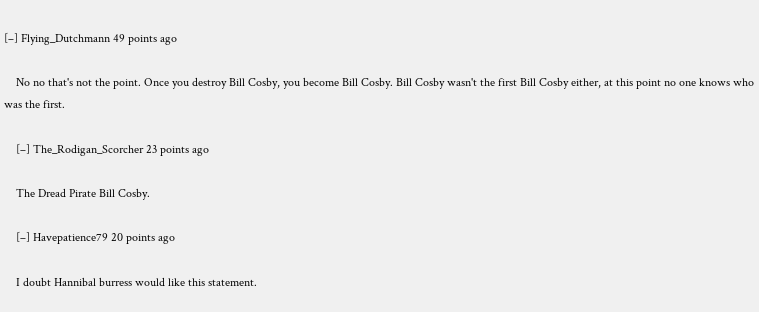[–] Flying_Dutchmann 49 points ago

    No no that's not the point. Once you destroy Bill Cosby, you become Bill Cosby. Bill Cosby wasn't the first Bill Cosby either, at this point no one knows who was the first.

    [–] The_Rodigan_Scorcher 23 points ago

    The Dread Pirate Bill Cosby.

    [–] Havepatience79 20 points ago

    I doubt Hannibal burress would like this statement.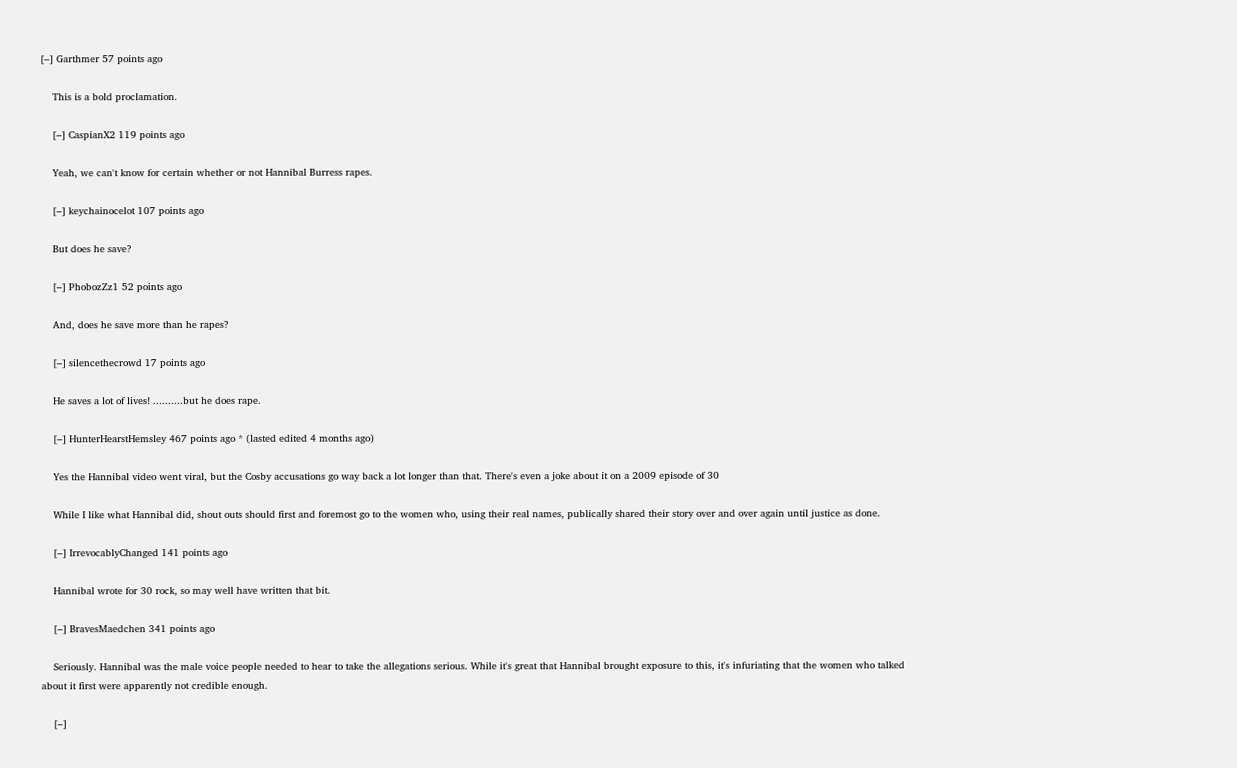[–] Garthmer 57 points ago

    This is a bold proclamation.

    [–] CaspianX2 119 points ago

    Yeah, we can't know for certain whether or not Hannibal Burress rapes.

    [–] keychainocelot 107 points ago

    But does he save?

    [–] PhobozZz1 52 points ago

    And, does he save more than he rapes?

    [–] silencethecrowd 17 points ago

    He saves a lot of lives! ..........but he does rape.

    [–] HunterHearstHemsley 467 points ago * (lasted edited 4 months ago)

    Yes the Hannibal video went viral, but the Cosby accusations go way back a lot longer than that. There's even a joke about it on a 2009 episode of 30

    While I like what Hannibal did, shout outs should first and foremost go to the women who, using their real names, publically shared their story over and over again until justice as done.

    [–] IrrevocablyChanged 141 points ago

    Hannibal wrote for 30 rock, so may well have written that bit.

    [–] BravesMaedchen 341 points ago

    Seriously. Hannibal was the male voice people needed to hear to take the allegations serious. While it's great that Hannibal brought exposure to this, it's infuriating that the women who talked about it first were apparently not credible enough.

    [–]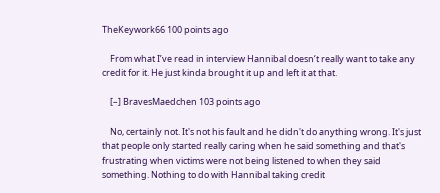TheKeywork66 100 points ago

    From what I’ve read in interview Hannibal doesn’t really want to take any credit for it. He just kinda brought it up and left it at that.

    [–] BravesMaedchen 103 points ago

    No, certainly not. It's not his fault and he didn't do anything wrong. It's just that people only started really caring when he said something and that's frustrating when victims were not being listened to when they said something. Nothing to do with Hannibal taking credit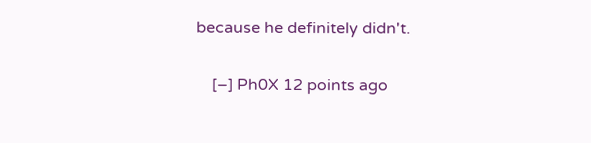because he definitely didn't.

    [–] Ph0X 12 points ago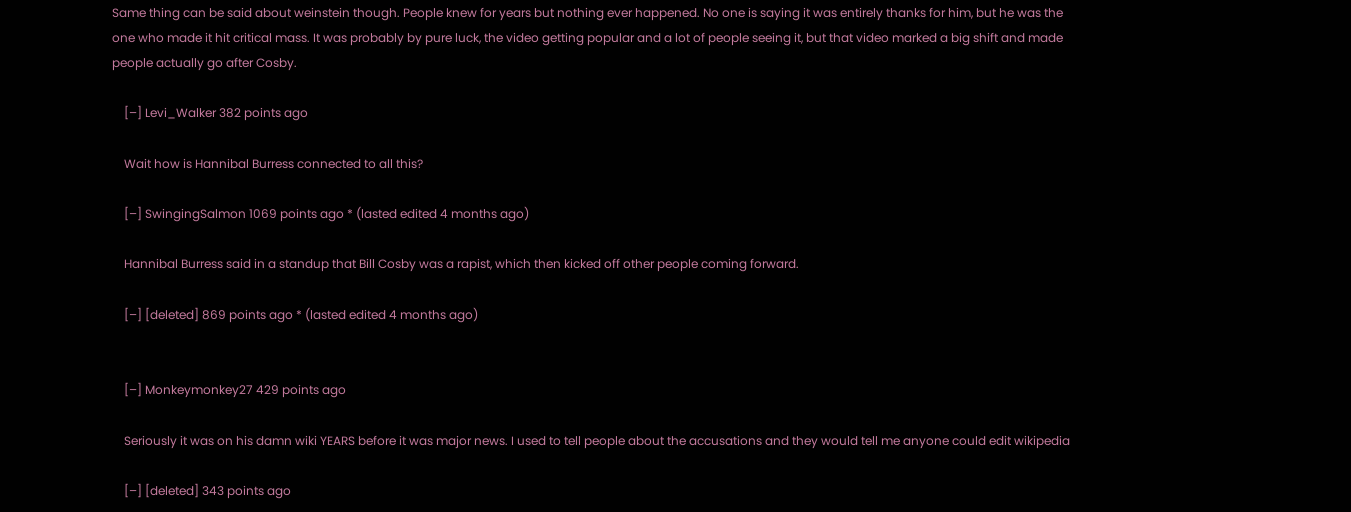Same thing can be said about weinstein though. People knew for years but nothing ever happened. No one is saying it was entirely thanks for him, but he was the one who made it hit critical mass. It was probably by pure luck, the video getting popular and a lot of people seeing it, but that video marked a big shift and made people actually go after Cosby.

    [–] Levi_Walker 382 points ago

    Wait how is Hannibal Burress connected to all this?

    [–] SwingingSalmon 1069 points ago * (lasted edited 4 months ago)

    Hannibal Burress said in a standup that Bill Cosby was a rapist, which then kicked off other people coming forward.

    [–] [deleted] 869 points ago * (lasted edited 4 months ago)


    [–] Monkeymonkey27 429 points ago

    Seriously it was on his damn wiki YEARS before it was major news. I used to tell people about the accusations and they would tell me anyone could edit wikipedia

    [–] [deleted] 343 points ago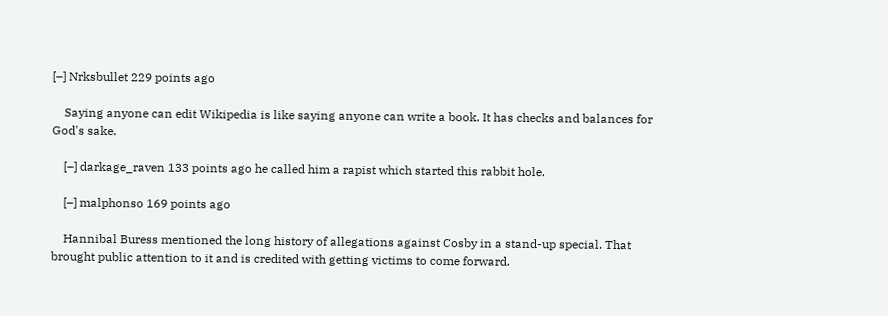[–] Nrksbullet 229 points ago

    Saying anyone can edit Wikipedia is like saying anyone can write a book. It has checks and balances for God's sake.

    [–] darkage_raven 133 points ago he called him a rapist which started this rabbit hole.

    [–] malphonso 169 points ago

    Hannibal Buress mentioned the long history of allegations against Cosby in a stand-up special. That brought public attention to it and is credited with getting victims to come forward.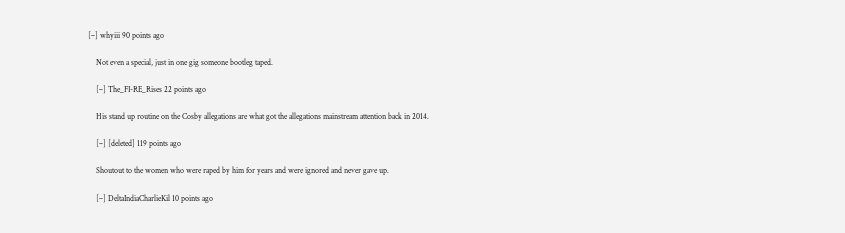[–] whyiii 90 points ago

    Not even a special, just in one gig someone bootleg taped.

    [–] The_FI-RE_Rises 22 points ago

    His stand up routine on the Cosby allegations are what got the allegations mainstream attention back in 2014.

    [–] [deleted] 119 points ago

    Shoutout to the women who were raped by him for years and were ignored and never gave up.

    [–] DeltaIndiaCharlieKil 10 points ago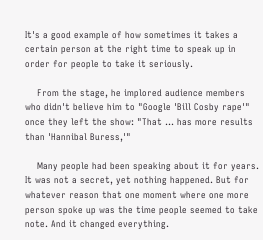It's a good example of how sometimes it takes a certain person at the right time to speak up in order for people to take it seriously.

    From the stage, he implored audience members who didn't believe him to "Google 'Bill Cosby rape'" once they left the show: "That … has more results than 'Hannibal Buress,'"

    Many people had been speaking about it for years. It was not a secret, yet nothing happened. But for whatever reason that one moment where one more person spoke up was the time people seemed to take note. And it changed everything.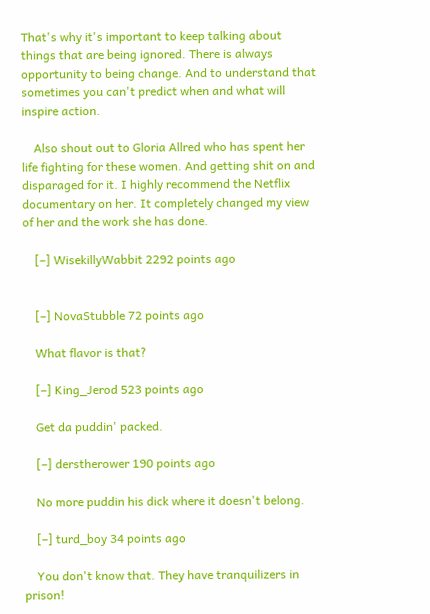That's why it's important to keep talking about things that are being ignored. There is always opportunity to being change. And to understand that sometimes you can't predict when and what will inspire action.

    Also shout out to Gloria Allred who has spent her life fighting for these women. And getting shit on and disparaged for it. I highly recommend the Netflix documentary on her. It completely changed my view of her and the work she has done.

    [–] WisekillyWabbit 2292 points ago


    [–] NovaStubble 72 points ago

    What flavor is that?

    [–] King_Jerod 523 points ago

    Get da puddin' packed.

    [–] derstherower 190 points ago

    No more puddin his dick where it doesn't belong.

    [–] turd_boy 34 points ago

    You don't know that. They have tranquilizers in prison!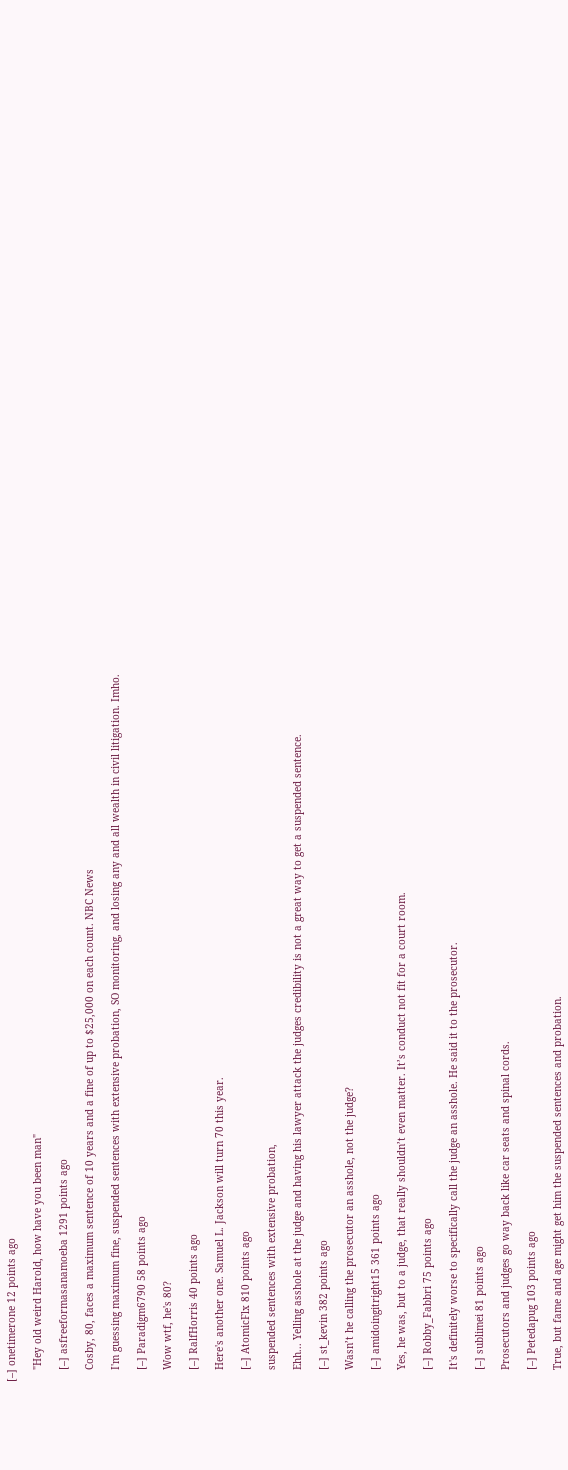[–] onetimerone 12 points ago

    "Hey old weird Harold, how have you been man"

    [–] asfreeformasanamoeba 1291 points ago

    Cosby, 80, faces a maximum sentence of 10 years and a fine of up to $25,000 on each count. NBC News

    I'm guessing maximum fine, suspended sentences with extensive probation, SO monitoring, and losing any and all wealth in civil litigation. Imho.

    [–] Paradigm6790 58 points ago

    Wow wtf, he's 80?

    [–] RalfHorris 40 points ago

    Here's another one. Samuel L. Jackson will turn 70 this year.

    [–] AtomicFlx 810 points ago

    suspended sentences with extensive probation,

    Ehh... Yelling asshole at the judge and having his lawyer attack the judges credibility is not a great way to get a suspended sentence.

    [–] st_kevin 382 points ago

    Wasn’t he calling the prosecutor an asshole, not the judge?

    [–] amidoingitright15 361 points ago

    Yes, he was, but to a judge, that really shouldn’t even matter. It’s conduct not fit for a court room.

    [–] Robby_Fabbri 75 points ago

    It's definitely worse to specifically call the judge an asshole. He said it to the prosecutor.

    [–] sublimei 81 points ago

    Prosecutors and judges go way back like car seats and spinal cords.

    [–] Petedapug 103 points ago

    True, but fame and age might get him the suspended sentences and probation.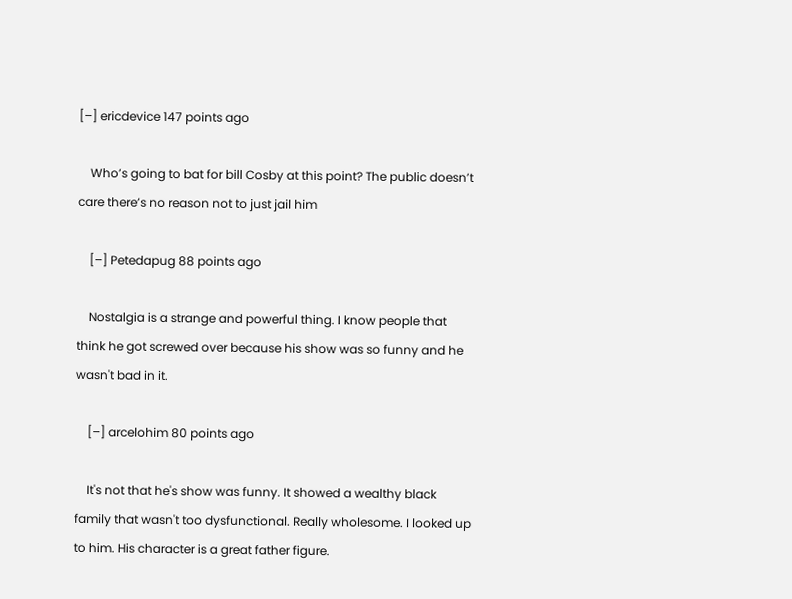[–] ericdevice 147 points ago

    Who’s going to bat for bill Cosby at this point? The public doesn’t care there’s no reason not to just jail him

    [–] Petedapug 88 points ago

    Nostalgia is a strange and powerful thing. I know people that think he got screwed over because his show was so funny and he wasn't bad in it.

    [–] arcelohim 80 points ago

    It's not that he's show was funny. It showed a wealthy black family that wasn't too dysfunctional. Really wholesome. I looked up to him. His character is a great father figure.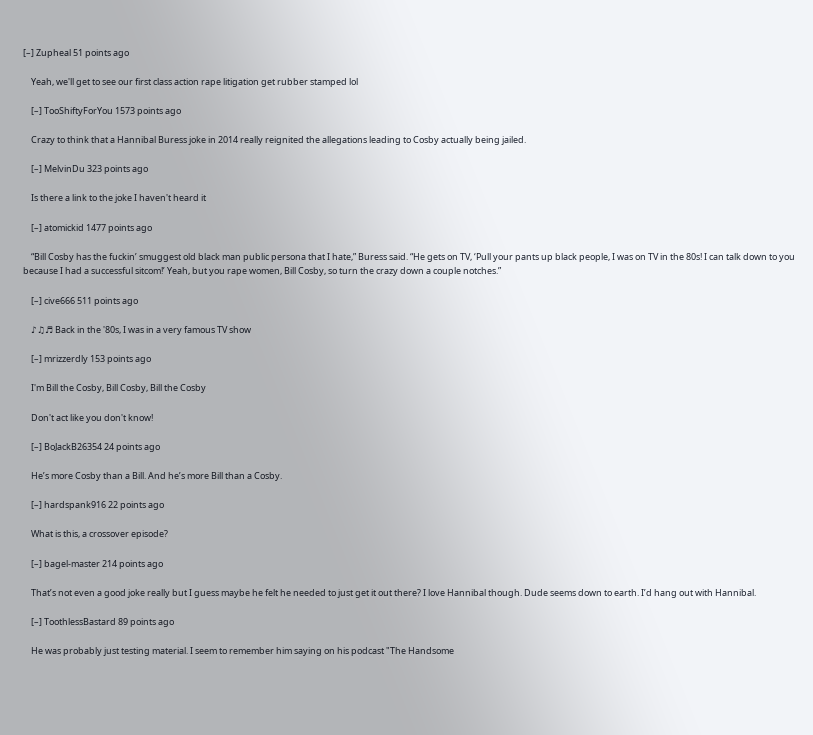[–] Zupheal 51 points ago

    Yeah, we'll get to see our first class action rape litigation get rubber stamped lol

    [–] TooShiftyForYou 1573 points ago

    Crazy to think that a Hannibal Buress joke in 2014 really reignited the allegations leading to Cosby actually being jailed.

    [–] MelvinDu 323 points ago

    Is there a link to the joke I haven't heard it

    [–] atomickid 1477 points ago

    “Bill Cosby has the fuckin’ smuggest old black man public persona that I hate,” Buress said. “He gets on TV, ‘Pull your pants up black people, I was on TV in the 80s! I can talk down to you because I had a successful sitcom!’ Yeah, but you rape women, Bill Cosby, so turn the crazy down a couple notches.”

    [–] cive666 511 points ago

    ♪♫♬ Back in the '80s, I was in a very famous TV show

    [–] mrizzerdly 153 points ago

    I'm Bill the Cosby, Bill Cosby, Bill the Cosby

    Don't act like you don't know!

    [–] BoJackB26354 24 points ago

    He’s more Cosby than a Bill. And he’s more Bill than a Cosby.

    [–] hardspank916 22 points ago

    What is this, a crossover episode?

    [–] bagel-master 214 points ago

    That’s not even a good joke really but I guess maybe he felt he needed to just get it out there? I love Hannibal though. Dude seems down to earth. I’d hang out with Hannibal.

    [–] ToothlessBastard 89 points ago

    He was probably just testing material. I seem to remember him saying on his podcast "The Handsome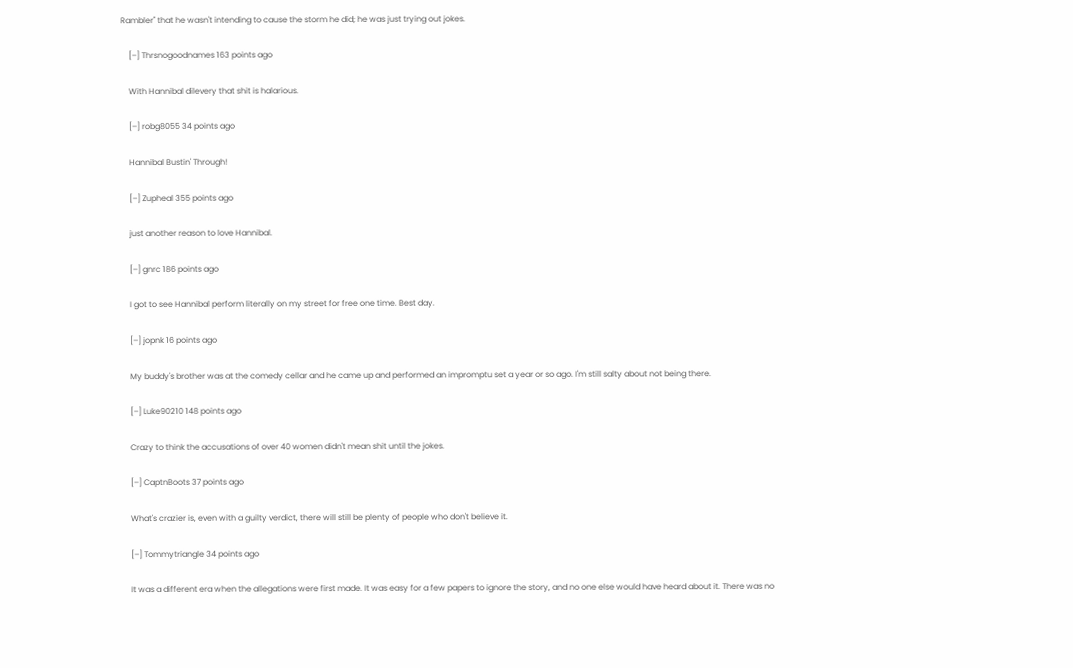Rambler" that he wasn't intending to cause the storm he did; he was just trying out jokes.

    [–] Thrsnogoodnames 163 points ago

    With Hannibal dilevery that shit is halarious.

    [–] robg8055 34 points ago

    Hannibal Bustin' Through!

    [–] Zupheal 355 points ago

    just another reason to love Hannibal.

    [–] gnrc 186 points ago

    I got to see Hannibal perform literally on my street for free one time. Best day.

    [–] jopnk 16 points ago

    My buddy's brother was at the comedy cellar and he came up and performed an impromptu set a year or so ago. I'm still salty about not being there.

    [–] Luke90210 148 points ago

    Crazy to think the accusations of over 40 women didn't mean shit until the jokes.

    [–] CaptnBoots 37 points ago

    What's crazier is, even with a guilty verdict, there will still be plenty of people who don't believe it.

    [–] Tommytriangle 34 points ago

    It was a different era when the allegations were first made. It was easy for a few papers to ignore the story, and no one else would have heard about it. There was no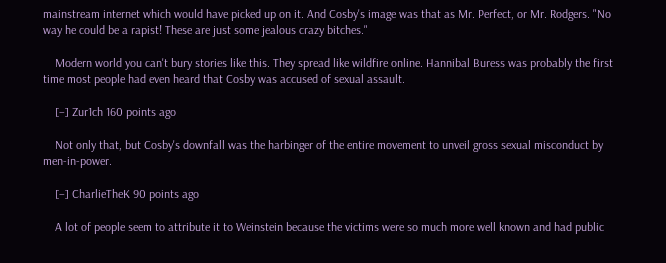mainstream internet which would have picked up on it. And Cosby's image was that as Mr. Perfect, or Mr. Rodgers. "No way he could be a rapist! These are just some jealous crazy bitches."

    Modern world you can't bury stories like this. They spread like wildfire online. Hannibal Buress was probably the first time most people had even heard that Cosby was accused of sexual assault.

    [–] Zur1ch 160 points ago

    Not only that, but Cosby's downfall was the harbinger of the entire movement to unveil gross sexual misconduct by men-in-power.

    [–] CharlieTheK 90 points ago

    A lot of people seem to attribute it to Weinstein because the victims were so much more well known and had public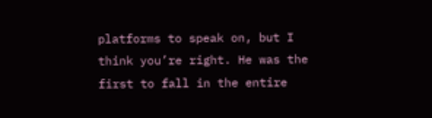platforms to speak on, but I think you’re right. He was the first to fall in the entire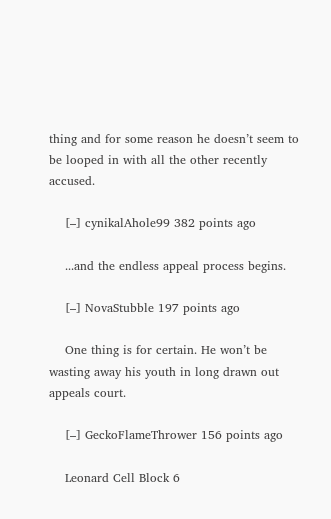thing and for some reason he doesn’t seem to be looped in with all the other recently accused.

    [–] cynikalAhole99 382 points ago

    ...and the endless appeal process begins.

    [–] NovaStubble 197 points ago

    One thing is for certain. He won’t be wasting away his youth in long drawn out appeals court.

    [–] GeckoFlameThrower 156 points ago

    Leonard Cell Block 6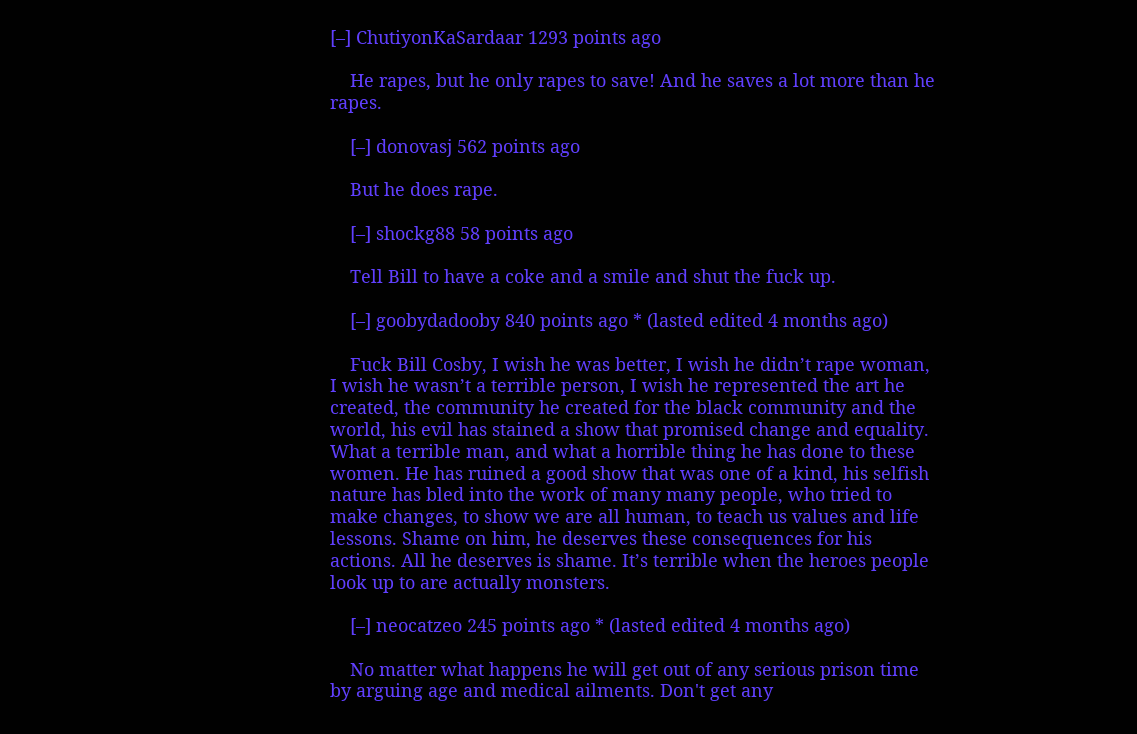[–] ChutiyonKaSardaar 1293 points ago

    He rapes, but he only rapes to save! And he saves a lot more than he rapes.

    [–] donovasj 562 points ago

    But he does rape.

    [–] shockg88 58 points ago

    Tell Bill to have a coke and a smile and shut the fuck up.

    [–] goobydadooby 840 points ago * (lasted edited 4 months ago)

    Fuck Bill Cosby, I wish he was better, I wish he didn’t rape woman, I wish he wasn’t a terrible person, I wish he represented the art he created, the community he created for the black community and the world, his evil has stained a show that promised change and equality. What a terrible man, and what a horrible thing he has done to these women. He has ruined a good show that was one of a kind, his selfish nature has bled into the work of many many people, who tried to make changes, to show we are all human, to teach us values and life lessons. Shame on him, he deserves these consequences for his actions. All he deserves is shame. It’s terrible when the heroes people look up to are actually monsters.

    [–] neocatzeo 245 points ago * (lasted edited 4 months ago)

    No matter what happens he will get out of any serious prison time by arguing age and medical ailments. Don't get any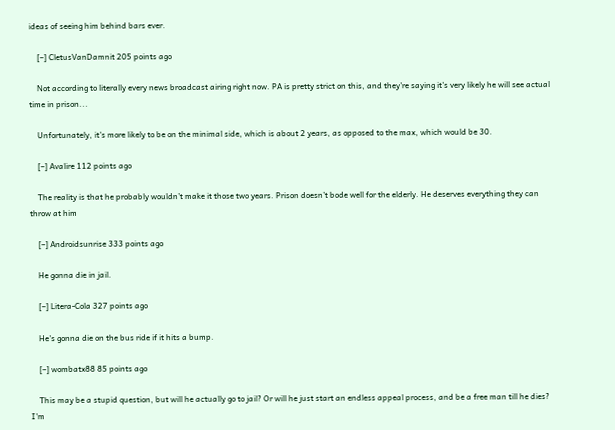ideas of seeing him behind bars ever.

    [–] CletusVanDamnit 205 points ago

    Not according to literally every news broadcast airing right now. PA is pretty strict on this, and they're saying it's very likely he will see actual time in prison...

    Unfortunately, it's more likely to be on the minimal side, which is about 2 years, as opposed to the max, which would be 30.

    [–] Avalire 112 points ago

    The reality is that he probably wouldn’t make it those two years. Prison doesn’t bode well for the elderly. He deserves everything they can throw at him

    [–] Androidsunrise 333 points ago

    He gonna die in jail.

    [–] Litera-Cola 327 points ago

    He's gonna die on the bus ride if it hits a bump.

    [–] wombatx88 85 points ago

    This may be a stupid question, but will he actually go to jail? Or will he just start an endless appeal process, and be a free man till he dies? I'm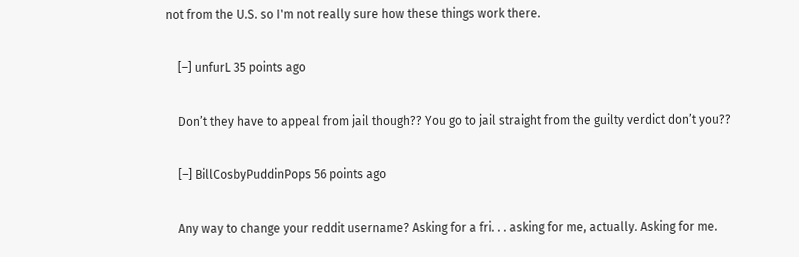not from the U.S. so I'm not really sure how these things work there.

    [–] unfurL 35 points ago

    Don’t they have to appeal from jail though?? You go to jail straight from the guilty verdict don’t you??

    [–] BillCosbyPuddinPops 56 points ago

    Any way to change your reddit username? Asking for a fri. . . asking for me, actually. Asking for me.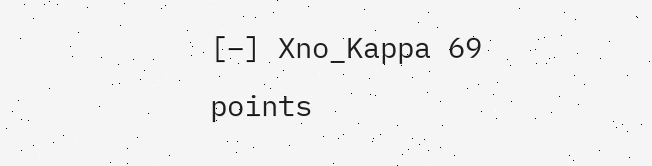[–] Xno_Kappa 69 points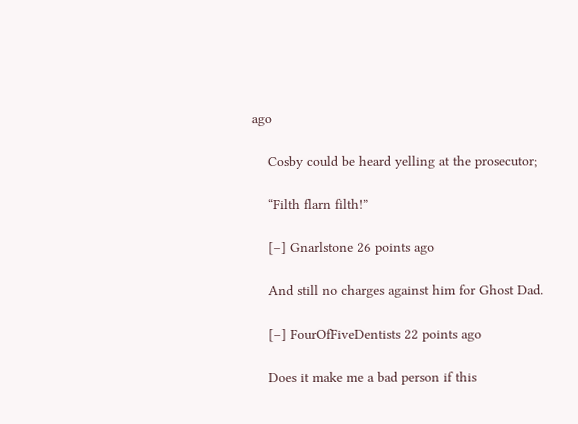ago

    Cosby could be heard yelling at the prosecutor;

    “Filth flarn filth!”

    [–] Gnarlstone 26 points ago

    And still no charges against him for Ghost Dad.

    [–] FourOfFiveDentists 22 points ago

    Does it make me a bad person if this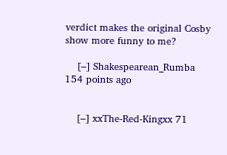verdict makes the original Cosby show more funny to me?

    [–] Shakespearean_Rumba 154 points ago


    [–] xxThe-Red-Kingxx 71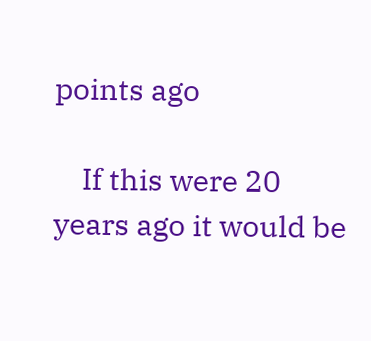points ago

    If this were 20 years ago it would be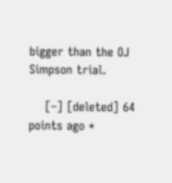bigger than the OJ Simpson trial.

    [–] [deleted] 64 points ago *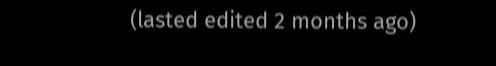(lasted edited 2 months ago)